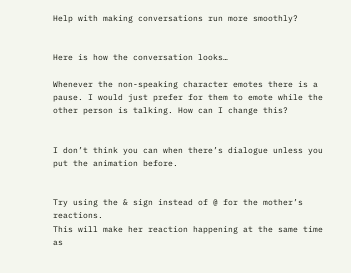Help with making conversations run more smoothly?


Here is how the conversation looks…

Whenever the non-speaking character emotes there is a pause. I would just prefer for them to emote while the other person is talking. How can I change this?


I don’t think you can when there’s dialogue unless you put the animation before.


Try using the & sign instead of @ for the mother’s reactions.
This will make her reaction happening at the same time as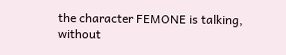the character FEMONE is talking, without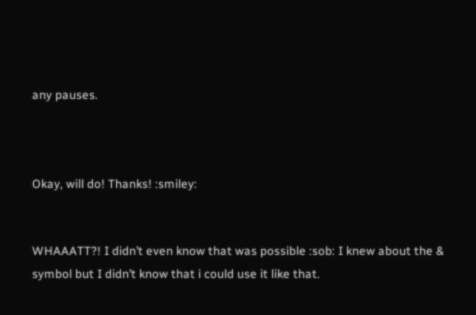any pauses.



Okay, will do! Thanks! :smiley:


WHAAATT?! I didn’t even know that was possible :sob: I knew about the & symbol but I didn’t know that i could use it like that.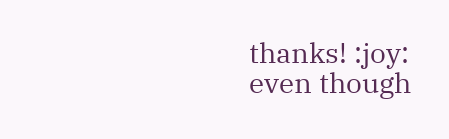thanks! :joy: even though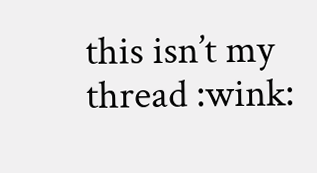this isn’t my thread :wink: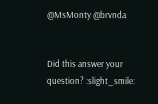@MsMonty @brvnda


Did this answer your question? :slight_smile: